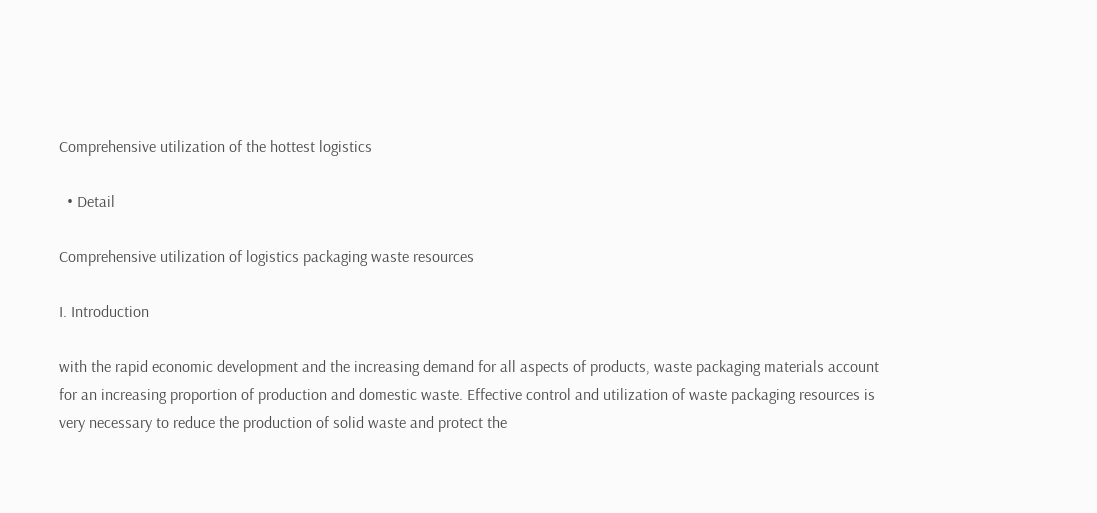Comprehensive utilization of the hottest logistics

  • Detail

Comprehensive utilization of logistics packaging waste resources

I. Introduction

with the rapid economic development and the increasing demand for all aspects of products, waste packaging materials account for an increasing proportion of production and domestic waste. Effective control and utilization of waste packaging resources is very necessary to reduce the production of solid waste and protect the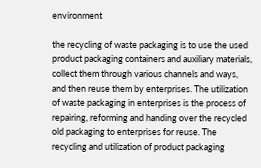environment

the recycling of waste packaging is to use the used product packaging containers and auxiliary materials, collect them through various channels and ways, and then reuse them by enterprises. The utilization of waste packaging in enterprises is the process of repairing, reforming and handing over the recycled old packaging to enterprises for reuse. The recycling and utilization of product packaging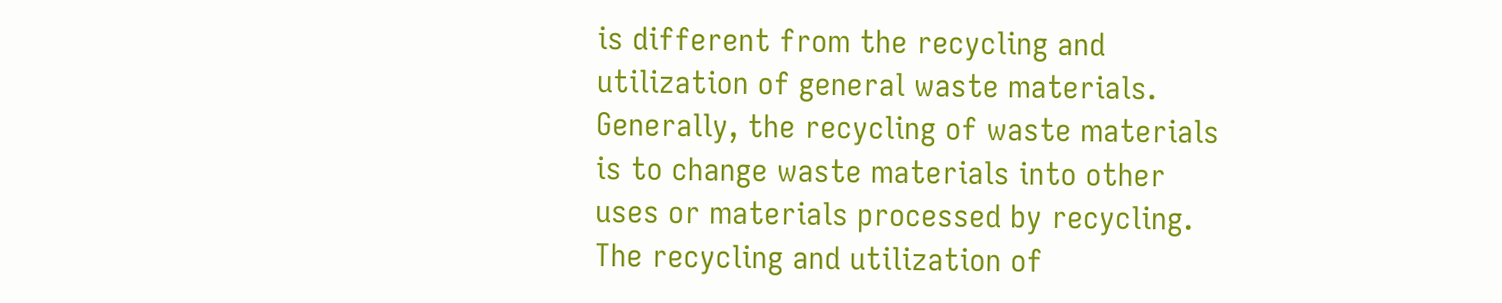is different from the recycling and utilization of general waste materials. Generally, the recycling of waste materials is to change waste materials into other uses or materials processed by recycling. The recycling and utilization of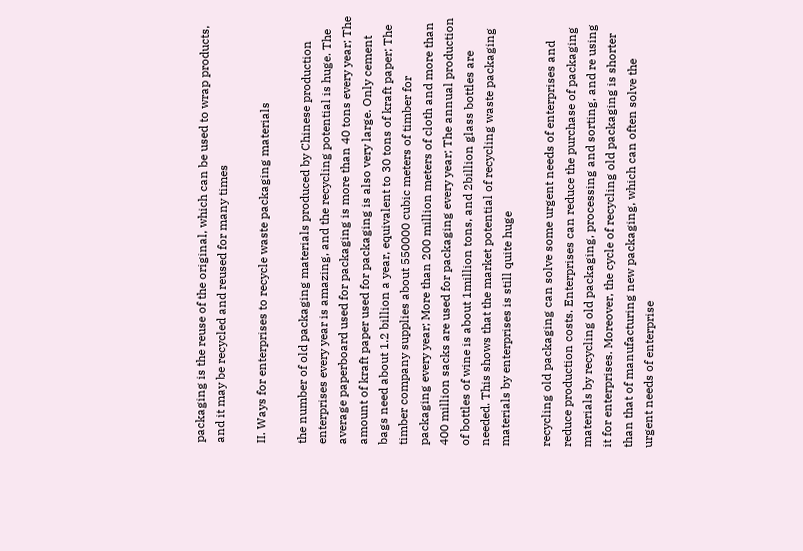packaging is the reuse of the original, which can be used to wrap products, and it may be recycled and reused for many times

II. Ways for enterprises to recycle waste packaging materials

the number of old packaging materials produced by Chinese production enterprises every year is amazing, and the recycling potential is huge. The average paperboard used for packaging is more than 40 tons every year; The amount of kraft paper used for packaging is also very large. Only cement bags need about 1.2 billion a year, equivalent to 30 tons of kraft paper; The timber company supplies about 550000 cubic meters of timber for packaging every year; More than 200 million meters of cloth and more than 400 million sacks are used for packaging every year; The annual production of bottles of wine is about 1million tons, and 2billion glass bottles are needed. This shows that the market potential of recycling waste packaging materials by enterprises is still quite huge

recycling old packaging can solve some urgent needs of enterprises and reduce production costs. Enterprises can reduce the purchase of packaging materials by recycling old packaging, processing and sorting, and re using it for enterprises. Moreover, the cycle of recycling old packaging is shorter than that of manufacturing new packaging, which can often solve the urgent needs of enterprise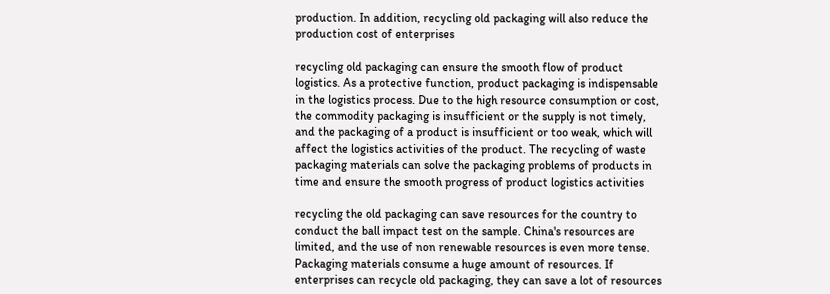production. In addition, recycling old packaging will also reduce the production cost of enterprises

recycling old packaging can ensure the smooth flow of product logistics. As a protective function, product packaging is indispensable in the logistics process. Due to the high resource consumption or cost, the commodity packaging is insufficient or the supply is not timely, and the packaging of a product is insufficient or too weak, which will affect the logistics activities of the product. The recycling of waste packaging materials can solve the packaging problems of products in time and ensure the smooth progress of product logistics activities

recycling the old packaging can save resources for the country to conduct the ball impact test on the sample. China's resources are limited, and the use of non renewable resources is even more tense. Packaging materials consume a huge amount of resources. If enterprises can recycle old packaging, they can save a lot of resources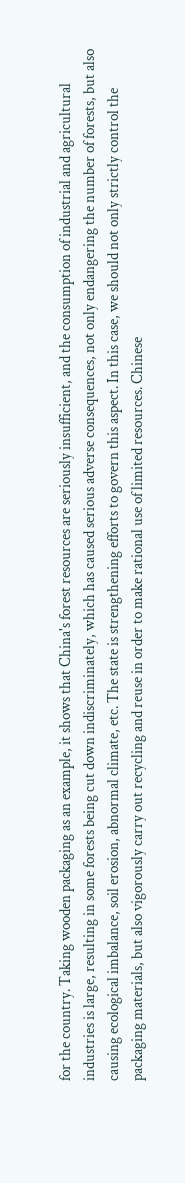for the country. Taking wooden packaging as an example, it shows that China's forest resources are seriously insufficient, and the consumption of industrial and agricultural industries is large, resulting in some forests being cut down indiscriminately, which has caused serious adverse consequences, not only endangering the number of forests, but also causing ecological imbalance, soil erosion, abnormal climate, etc. The state is strengthening efforts to govern this aspect. In this case, we should not only strictly control the packaging materials, but also vigorously carry out recycling and reuse in order to make rational use of limited resources. Chinese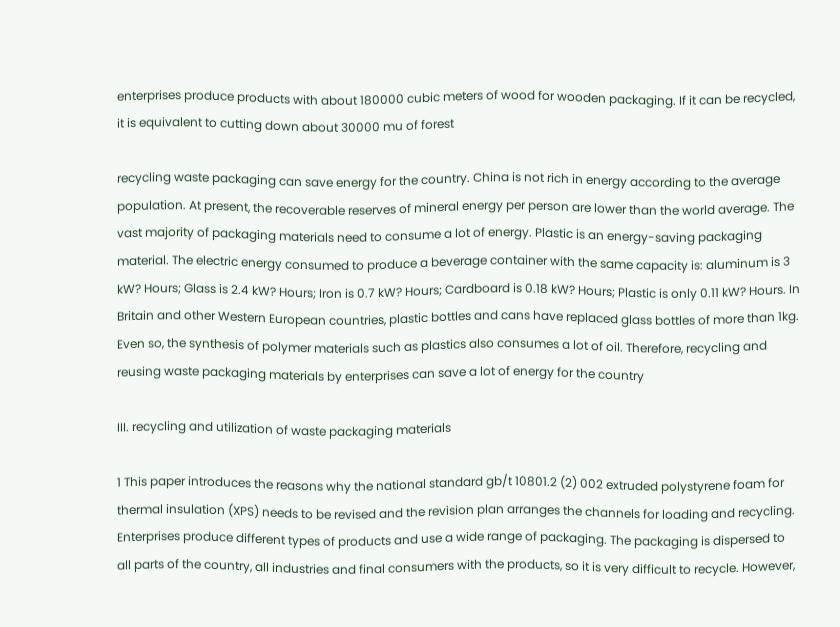enterprises produce products with about 180000 cubic meters of wood for wooden packaging. If it can be recycled, it is equivalent to cutting down about 30000 mu of forest

recycling waste packaging can save energy for the country. China is not rich in energy according to the average population. At present, the recoverable reserves of mineral energy per person are lower than the world average. The vast majority of packaging materials need to consume a lot of energy. Plastic is an energy-saving packaging material. The electric energy consumed to produce a beverage container with the same capacity is: aluminum is 3 kW? Hours; Glass is 2.4 kW? Hours; Iron is 0.7 kW? Hours; Cardboard is 0.18 kW? Hours; Plastic is only 0.11 kW? Hours. In Britain and other Western European countries, plastic bottles and cans have replaced glass bottles of more than 1kg. Even so, the synthesis of polymer materials such as plastics also consumes a lot of oil. Therefore, recycling and reusing waste packaging materials by enterprises can save a lot of energy for the country

III. recycling and utilization of waste packaging materials

1 This paper introduces the reasons why the national standard gb/t 10801.2 (2) 002 extruded polystyrene foam for thermal insulation (XPS) needs to be revised and the revision plan arranges the channels for loading and recycling. Enterprises produce different types of products and use a wide range of packaging. The packaging is dispersed to all parts of the country, all industries and final consumers with the products, so it is very difficult to recycle. However,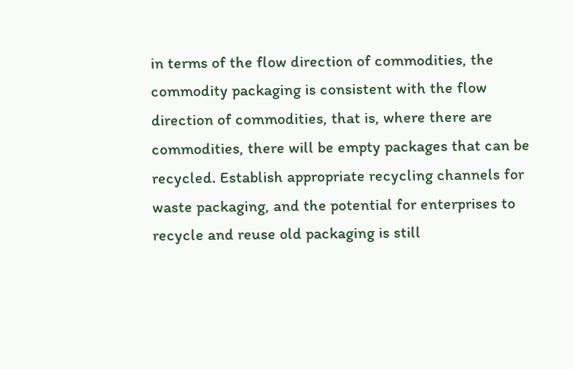in terms of the flow direction of commodities, the commodity packaging is consistent with the flow direction of commodities, that is, where there are commodities, there will be empty packages that can be recycled. Establish appropriate recycling channels for waste packaging, and the potential for enterprises to recycle and reuse old packaging is still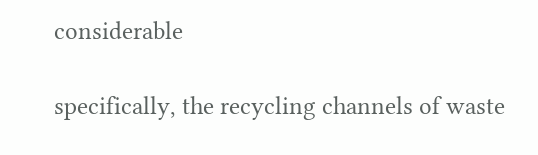considerable

specifically, the recycling channels of waste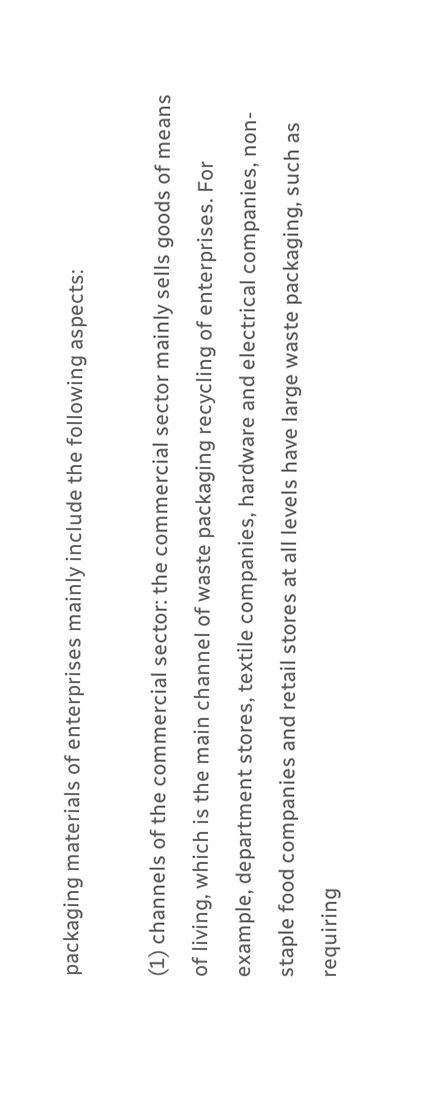packaging materials of enterprises mainly include the following aspects:

(1) channels of the commercial sector: the commercial sector mainly sells goods of means of living, which is the main channel of waste packaging recycling of enterprises. For example, department stores, textile companies, hardware and electrical companies, non-staple food companies and retail stores at all levels have large waste packaging, such as requiring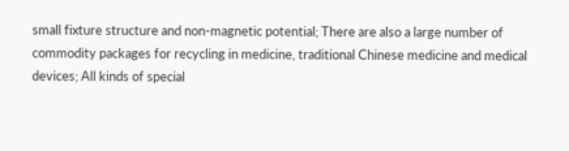small fixture structure and non-magnetic potential; There are also a large number of commodity packages for recycling in medicine, traditional Chinese medicine and medical devices; All kinds of special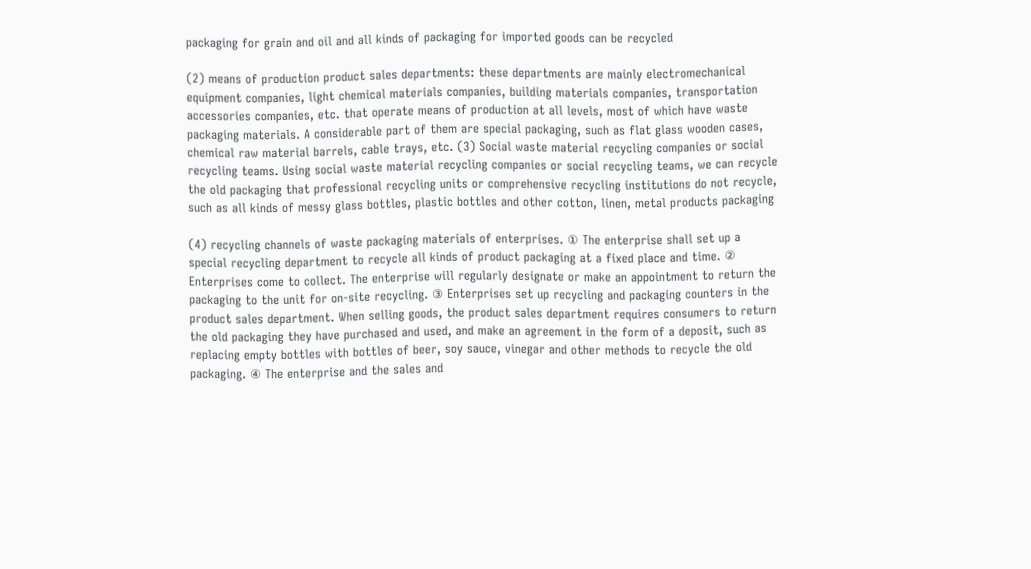packaging for grain and oil and all kinds of packaging for imported goods can be recycled

(2) means of production product sales departments: these departments are mainly electromechanical equipment companies, light chemical materials companies, building materials companies, transportation accessories companies, etc. that operate means of production at all levels, most of which have waste packaging materials. A considerable part of them are special packaging, such as flat glass wooden cases, chemical raw material barrels, cable trays, etc. (3) Social waste material recycling companies or social recycling teams. Using social waste material recycling companies or social recycling teams, we can recycle the old packaging that professional recycling units or comprehensive recycling institutions do not recycle, such as all kinds of messy glass bottles, plastic bottles and other cotton, linen, metal products packaging

(4) recycling channels of waste packaging materials of enterprises. ① The enterprise shall set up a special recycling department to recycle all kinds of product packaging at a fixed place and time. ② Enterprises come to collect. The enterprise will regularly designate or make an appointment to return the packaging to the unit for on-site recycling. ③ Enterprises set up recycling and packaging counters in the product sales department. When selling goods, the product sales department requires consumers to return the old packaging they have purchased and used, and make an agreement in the form of a deposit, such as replacing empty bottles with bottles of beer, soy sauce, vinegar and other methods to recycle the old packaging. ④ The enterprise and the sales and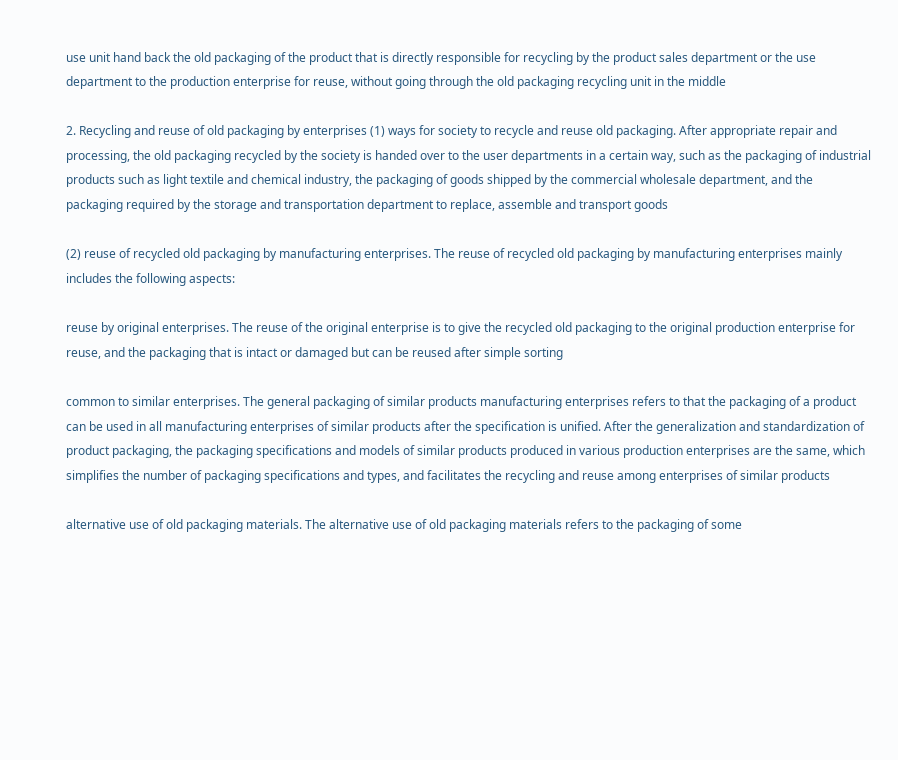use unit hand back the old packaging of the product that is directly responsible for recycling by the product sales department or the use department to the production enterprise for reuse, without going through the old packaging recycling unit in the middle

2. Recycling and reuse of old packaging by enterprises (1) ways for society to recycle and reuse old packaging. After appropriate repair and processing, the old packaging recycled by the society is handed over to the user departments in a certain way, such as the packaging of industrial products such as light textile and chemical industry, the packaging of goods shipped by the commercial wholesale department, and the packaging required by the storage and transportation department to replace, assemble and transport goods

(2) reuse of recycled old packaging by manufacturing enterprises. The reuse of recycled old packaging by manufacturing enterprises mainly includes the following aspects:

reuse by original enterprises. The reuse of the original enterprise is to give the recycled old packaging to the original production enterprise for reuse, and the packaging that is intact or damaged but can be reused after simple sorting

common to similar enterprises. The general packaging of similar products manufacturing enterprises refers to that the packaging of a product can be used in all manufacturing enterprises of similar products after the specification is unified. After the generalization and standardization of product packaging, the packaging specifications and models of similar products produced in various production enterprises are the same, which simplifies the number of packaging specifications and types, and facilitates the recycling and reuse among enterprises of similar products

alternative use of old packaging materials. The alternative use of old packaging materials refers to the packaging of some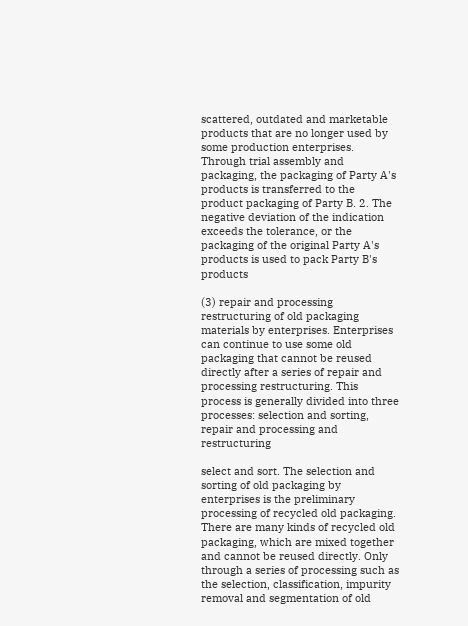scattered, outdated and marketable products that are no longer used by some production enterprises. Through trial assembly and packaging, the packaging of Party A's products is transferred to the product packaging of Party B. 2. The negative deviation of the indication exceeds the tolerance, or the packaging of the original Party A's products is used to pack Party B's products

(3) repair and processing restructuring of old packaging materials by enterprises. Enterprises can continue to use some old packaging that cannot be reused directly after a series of repair and processing restructuring. This process is generally divided into three processes: selection and sorting, repair and processing and restructuring

select and sort. The selection and sorting of old packaging by enterprises is the preliminary processing of recycled old packaging. There are many kinds of recycled old packaging, which are mixed together and cannot be reused directly. Only through a series of processing such as the selection, classification, impurity removal and segmentation of old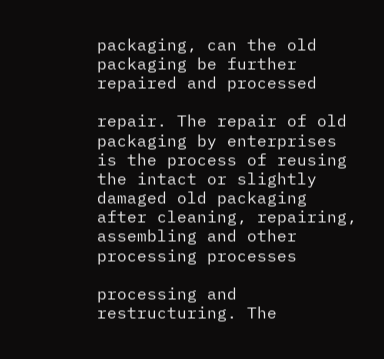packaging, can the old packaging be further repaired and processed

repair. The repair of old packaging by enterprises is the process of reusing the intact or slightly damaged old packaging after cleaning, repairing, assembling and other processing processes

processing and restructuring. The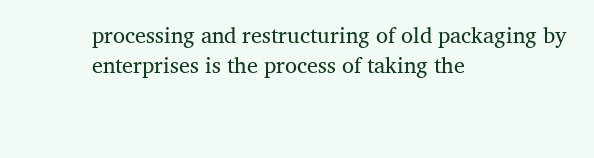processing and restructuring of old packaging by enterprises is the process of taking the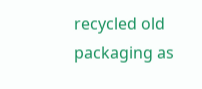recycled old packaging as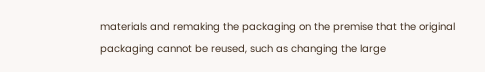materials and remaking the packaging on the premise that the original packaging cannot be reused, such as changing the large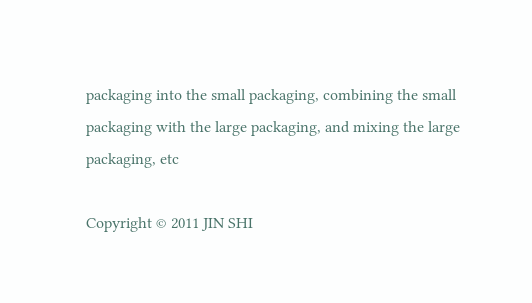packaging into the small packaging, combining the small packaging with the large packaging, and mixing the large packaging, etc

Copyright © 2011 JIN SHI